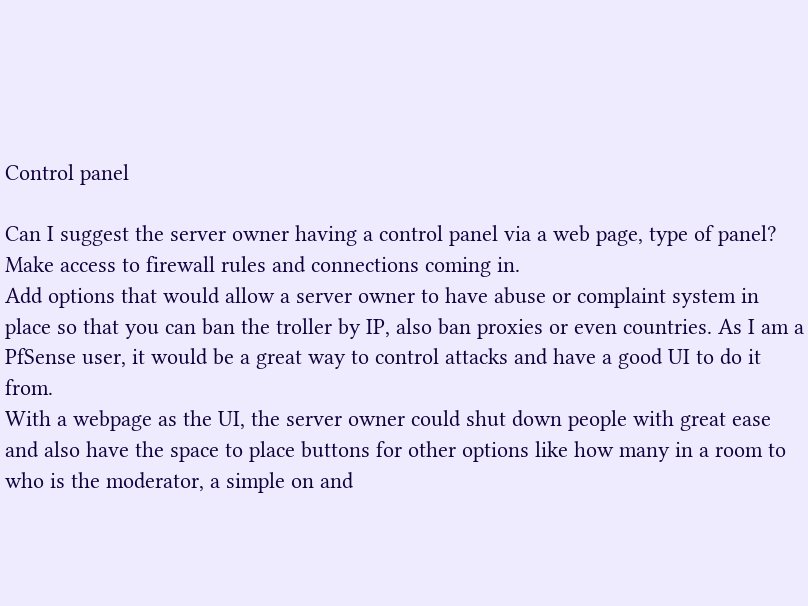Control panel

Can I suggest the server owner having a control panel via a web page, type of panel?
Make access to firewall rules and connections coming in.
Add options that would allow a server owner to have abuse or complaint system in place so that you can ban the troller by IP, also ban proxies or even countries. As I am a PfSense user, it would be a great way to control attacks and have a good UI to do it from.
With a webpage as the UI, the server owner could shut down people with great ease and also have the space to place buttons for other options like how many in a room to who is the moderator, a simple on and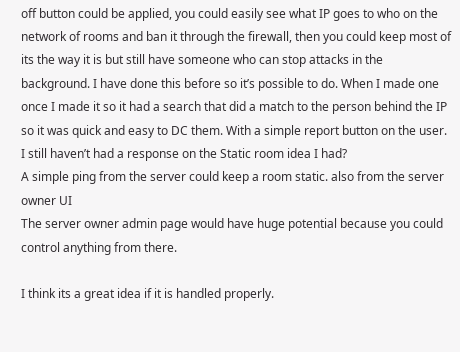off button could be applied, you could easily see what IP goes to who on the network of rooms and ban it through the firewall, then you could keep most of its the way it is but still have someone who can stop attacks in the background. I have done this before so it’s possible to do. When I made one once I made it so it had a search that did a match to the person behind the IP so it was quick and easy to DC them. With a simple report button on the user.
I still haven’t had a response on the Static room idea I had?
A simple ping from the server could keep a room static. also from the server owner UI
The server owner admin page would have huge potential because you could control anything from there.

I think its a great idea if it is handled properly.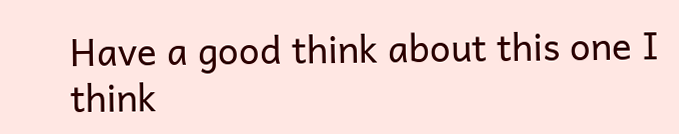Have a good think about this one I think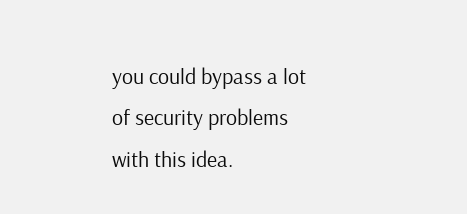you could bypass a lot of security problems with this idea.